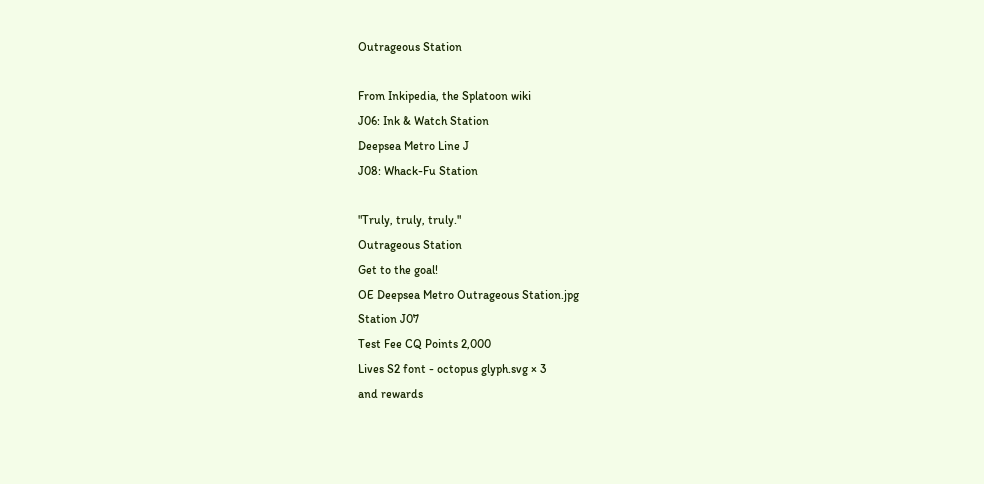Outrageous Station

From Inkipedia, the Splatoon wiki
J06: Ink & Watch Station
Deepsea Metro Line J
J08: Whack-Fu Station

"Truly, truly, truly."
Outrageous Station
Get to the goal!
OE Deepsea Metro Outrageous Station.jpg
Station J07
Test Fee CQ Points 2,000
Lives S2 font - octopus glyph.svg × 3
and rewards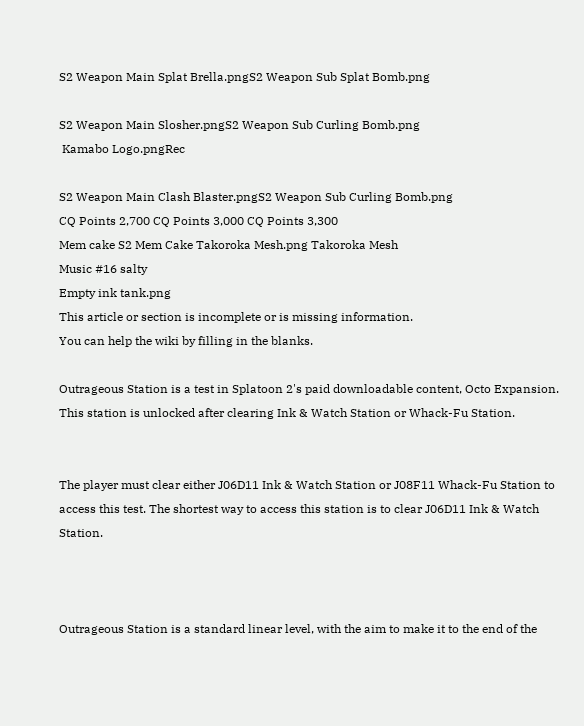S2 Weapon Main Splat Brella.pngS2 Weapon Sub Splat Bomb.png

S2 Weapon Main Slosher.pngS2 Weapon Sub Curling Bomb.png
 Kamabo Logo.pngRec

S2 Weapon Main Clash Blaster.pngS2 Weapon Sub Curling Bomb.png
CQ Points 2,700 CQ Points 3,000 CQ Points 3,300
Mem cake S2 Mem Cake Takoroka Mesh.png Takoroka Mesh
Music #16 salty
Empty ink tank.png
This article or section is incomplete or is missing information.
You can help the wiki by filling in the blanks.

Outrageous Station is a test in Splatoon 2's paid downloadable content, Octo Expansion. This station is unlocked after clearing Ink & Watch Station or Whack-Fu Station.


The player must clear either J06D11 Ink & Watch Station or J08F11 Whack-Fu Station to access this test. The shortest way to access this station is to clear J06D11 Ink & Watch Station.



Outrageous Station is a standard linear level, with the aim to make it to the end of the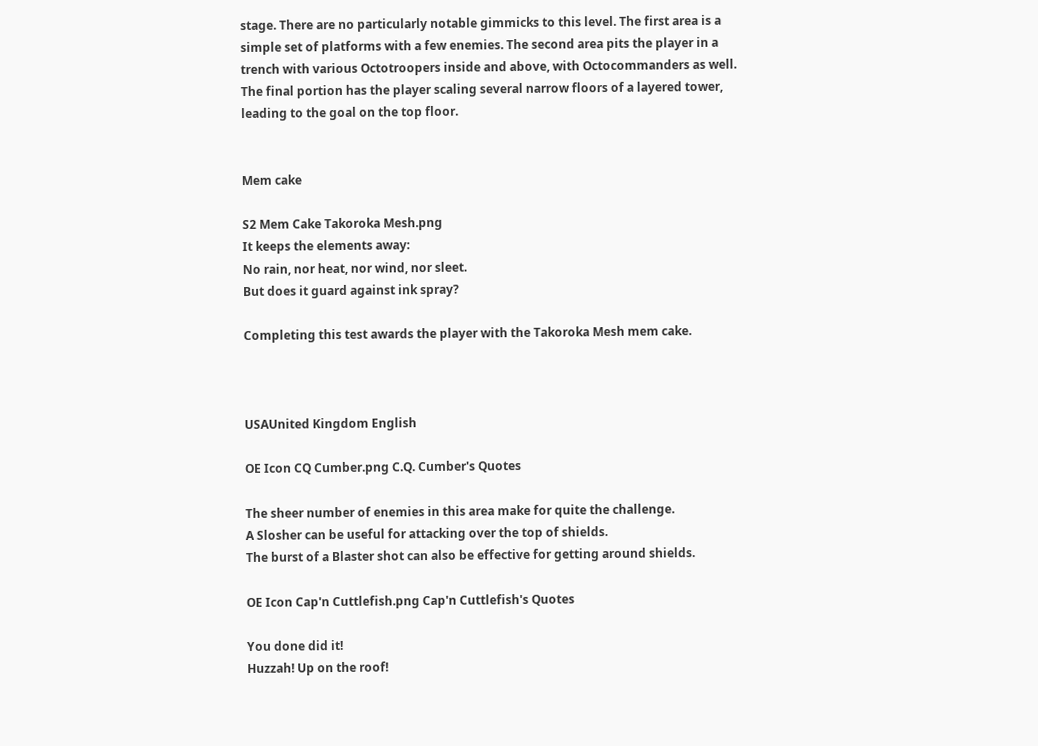stage. There are no particularly notable gimmicks to this level. The first area is a simple set of platforms with a few enemies. The second area pits the player in a trench with various Octotroopers inside and above, with Octocommanders as well. The final portion has the player scaling several narrow floors of a layered tower, leading to the goal on the top floor.


Mem cake

S2 Mem Cake Takoroka Mesh.png
It keeps the elements away:
No rain, nor heat, nor wind, nor sleet.
But does it guard against ink spray?

Completing this test awards the player with the Takoroka Mesh mem cake.



USAUnited Kingdom English

OE Icon CQ Cumber.png C.Q. Cumber's Quotes

The sheer number of enemies in this area make for quite the challenge.
A Slosher can be useful for attacking over the top of shields.
The burst of a Blaster shot can also be effective for getting around shields.

OE Icon Cap'n Cuttlefish.png Cap'n Cuttlefish's Quotes

You done did it!
Huzzah! Up on the roof!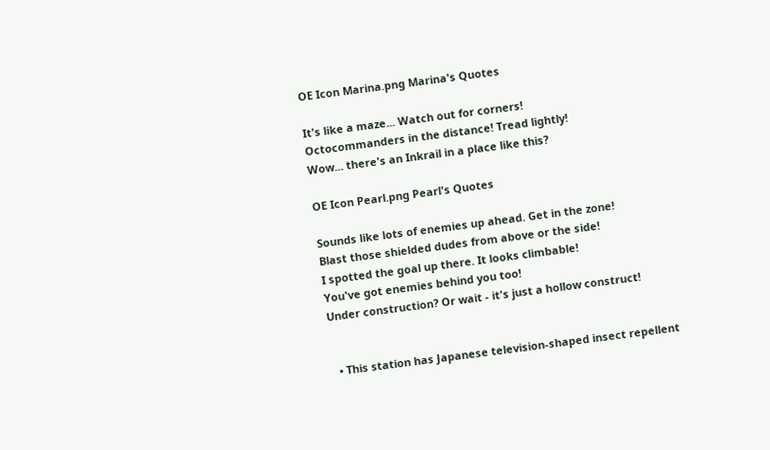OE Icon Marina.png Marina's Quotes

It's like a maze... Watch out for corners!
Octocommanders in the distance! Tread lightly!
Wow... there's an Inkrail in a place like this?

OE Icon Pearl.png Pearl's Quotes

Sounds like lots of enemies up ahead. Get in the zone!
Blast those shielded dudes from above or the side!
I spotted the goal up there. It looks climbable!
You've got enemies behind you too!
Under construction? Or wait - it's just a hollow construct!


  • This station has Japanese television-shaped insect repellent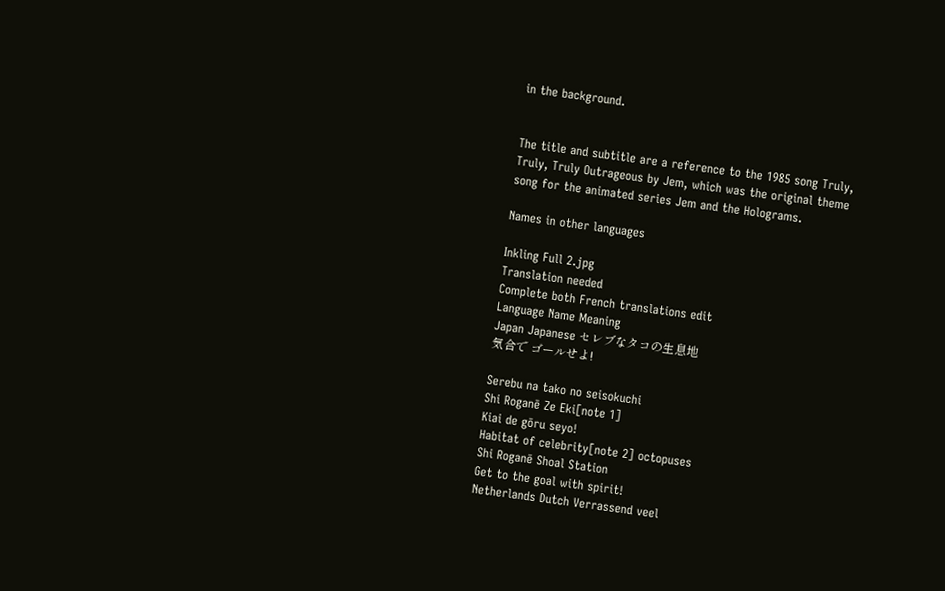in the background.


The title and subtitle are a reference to the 1985 song Truly, Truly, Truly Outrageous by Jem, which was the original theme song for the animated series Jem and the Holograms.

Names in other languages

Inkling Full 2.jpg
Translation needed
Complete both French translations edit
Language Name Meaning
Japan Japanese セレブなタコの生息地
気合で ゴールせよ!

Serebu na tako no seisokuchi
Shi Roganē Ze Eki[note 1]
Kiai de gōru seyo!
Habitat of celebrity[note 2] octopuses
Shi Roganē Shoal Station
Get to the goal with spirit!
Netherlands Dutch Verrassend veel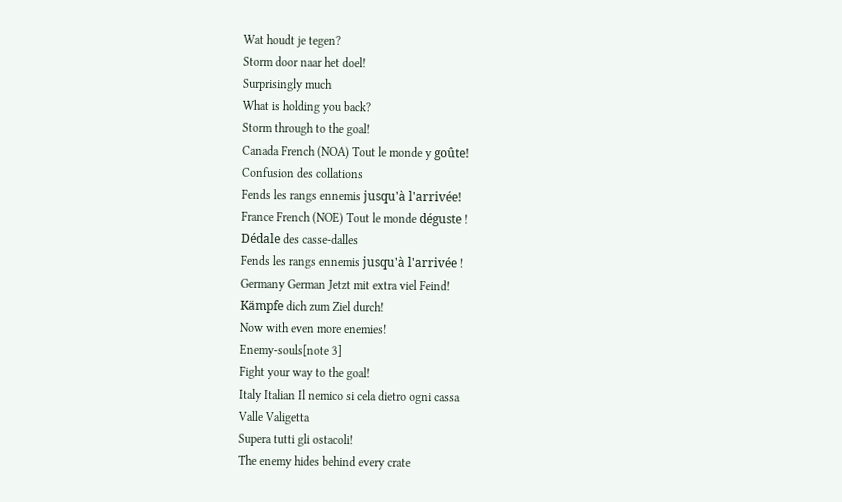Wat houdt je tegen?
Storm door naar het doel!
Surprisingly much
What is holding you back?
Storm through to the goal!
Canada French (NOA) Tout le monde y goûte!
Confusion des collations
Fends les rangs ennemis jusqu'à l'arrivée!
France French (NOE) Tout le monde déguste !
Dédale des casse-dalles
Fends les rangs ennemis jusqu'à l'arrivée !
Germany German Jetzt mit extra viel Feind!
Kämpfe dich zum Ziel durch!
Now with even more enemies!
Enemy-souls[note 3]
Fight your way to the goal!
Italy Italian Il nemico si cela dietro ogni cassa
Valle Valigetta
Supera tutti gli ostacoli!
The enemy hides behind every crate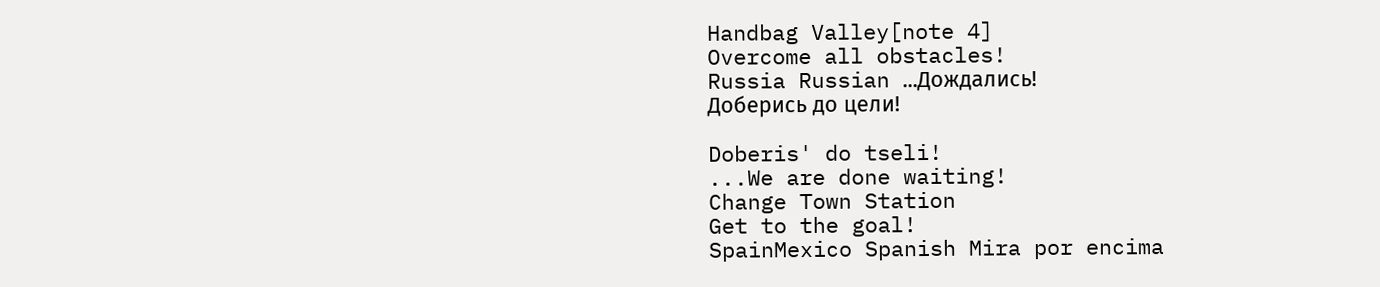Handbag Valley[note 4]
Overcome all obstacles!
Russia Russian ...Дождались!
Доберись до цели!

Doberis' do tseli!
...We are done waiting!
Change Town Station
Get to the goal!
SpainMexico Spanish Mira por encima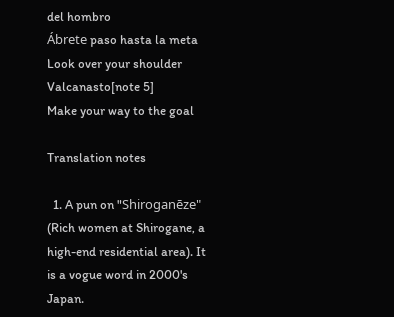del hombro
Ábrete paso hasta la meta
Look over your shoulder
Valcanasto[note 5]
Make your way to the goal

Translation notes

  1. A pun on "Shiroganēze" (Rich women at Shirogane, a high-end residential area). It is a vogue word in 2000's Japan.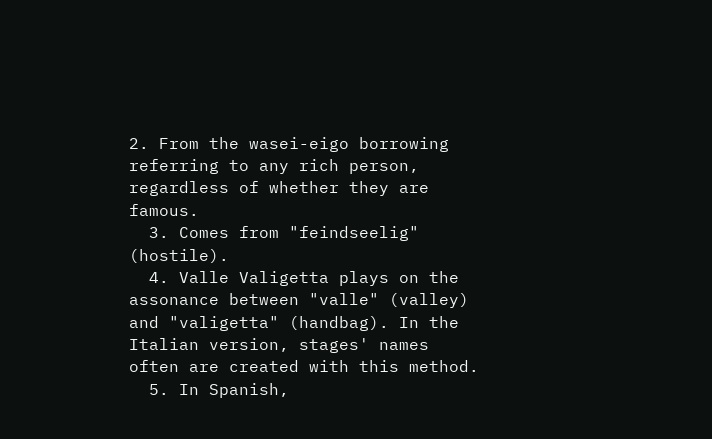2. From the wasei-eigo borrowing referring to any rich person, regardless of whether they are famous.
  3. Comes from "feindseelig" (hostile).
  4. Valle Valigetta plays on the assonance between "valle" (valley) and "valigetta" (handbag). In the Italian version, stages' names often are created with this method.
  5. In Spanish,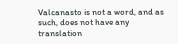Valcanasto is not a word, and as such, does not have any translation